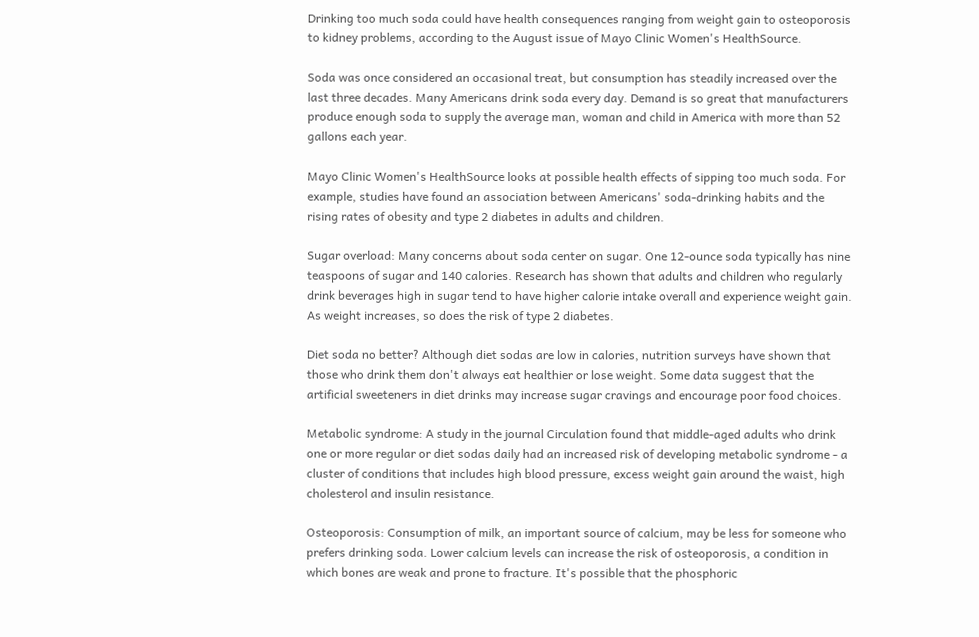Drinking too much soda could have health consequences ranging from weight gain to osteoporosis to kidney problems, according to the August issue of Mayo Clinic Women's HealthSource.

Soda was once considered an occasional treat, but consumption has steadily increased over the last three decades. Many Americans drink soda every day. Demand is so great that manufacturers produce enough soda to supply the average man, woman and child in America with more than 52 gallons each year.

Mayo Clinic Women's HealthSource looks at possible health effects of sipping too much soda. For example, studies have found an association between Americans' soda-drinking habits and the rising rates of obesity and type 2 diabetes in adults and children.

Sugar overload: Many concerns about soda center on sugar. One 12-ounce soda typically has nine teaspoons of sugar and 140 calories. Research has shown that adults and children who regularly drink beverages high in sugar tend to have higher calorie intake overall and experience weight gain. As weight increases, so does the risk of type 2 diabetes.

Diet soda no better? Although diet sodas are low in calories, nutrition surveys have shown that those who drink them don't always eat healthier or lose weight. Some data suggest that the artificial sweeteners in diet drinks may increase sugar cravings and encourage poor food choices.

Metabolic syndrome: A study in the journal Circulation found that middle-aged adults who drink one or more regular or diet sodas daily had an increased risk of developing metabolic syndrome - a cluster of conditions that includes high blood pressure, excess weight gain around the waist, high cholesterol and insulin resistance.

Osteoporosis: Consumption of milk, an important source of calcium, may be less for someone who prefers drinking soda. Lower calcium levels can increase the risk of osteoporosis, a condition in which bones are weak and prone to fracture. It's possible that the phosphoric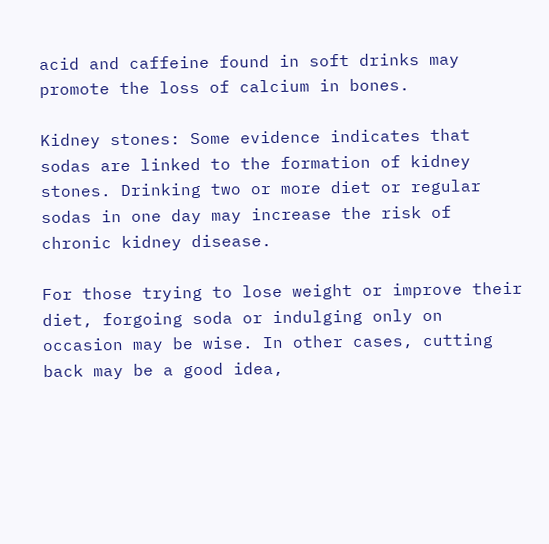acid and caffeine found in soft drinks may promote the loss of calcium in bones.

Kidney stones: Some evidence indicates that sodas are linked to the formation of kidney stones. Drinking two or more diet or regular sodas in one day may increase the risk of chronic kidney disease.

For those trying to lose weight or improve their diet, forgoing soda or indulging only on occasion may be wise. In other cases, cutting back may be a good idea,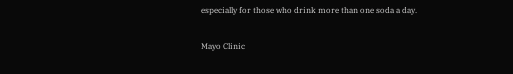especially for those who drink more than one soda a day.

Mayo Clinic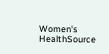Women's HealthSource